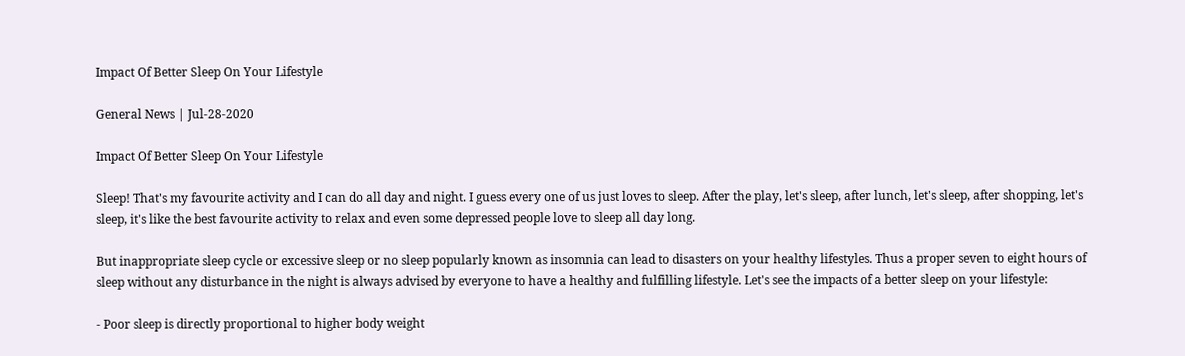Impact Of Better Sleep On Your Lifestyle

General News | Jul-28-2020

Impact Of Better Sleep On Your Lifestyle

Sleep! That's my favourite activity and I can do all day and night. I guess every one of us just loves to sleep. After the play, let's sleep, after lunch, let's sleep, after shopping, let's sleep, it's like the best favourite activity to relax and even some depressed people love to sleep all day long.

But inappropriate sleep cycle or excessive sleep or no sleep popularly known as insomnia can lead to disasters on your healthy lifestyles. Thus a proper seven to eight hours of sleep without any disturbance in the night is always advised by everyone to have a healthy and fulfilling lifestyle. Let's see the impacts of a better sleep on your lifestyle:

- Poor sleep is directly proportional to higher body weight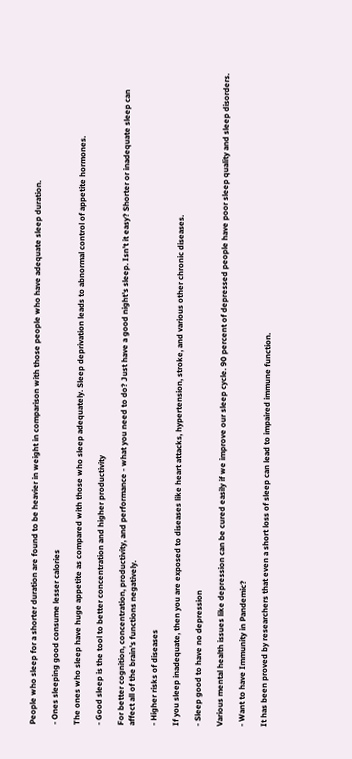People who sleep for a shorter duration are found to be heavier in weight in comparison with those people who have adequate sleep duration.

- Ones sleeping good consume lesser calories

The ones who sleep have huge appetite as compared with those who sleep adequately. Sleep deprivation leads to abnormal control of appetite hormones.

- Good sleep is the tool to better concentration and higher productivity

For better cognition, concentration, productivity, and performance - what you need to do? Just have a good night's sleep. Isn't it easy? Shorter or inadequate sleep can affect all of the brain's functions negatively.

- Higher risks of diseases

If you sleep inadequate, then you are exposed to diseases like heart attacks, hypertension, stroke, and various other chronic diseases.

- Sleep good to have no depression

Various mental health issues like depression can be cured easily if we improve our sleep cycle. 90 percent of depressed people have poor sleep quality and sleep disorders.

- Want to have Immunity in Pandemic?

It has been proved by researchers that even a short loss of sleep can lead to impaired immune function.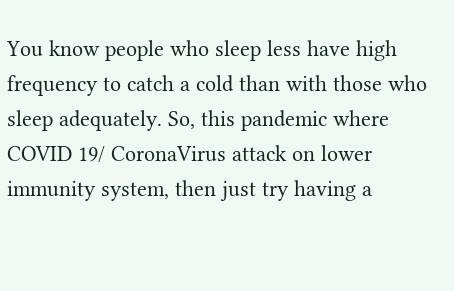You know people who sleep less have high frequency to catch a cold than with those who sleep adequately. So, this pandemic where COVID 19/ CoronaVirus attack on lower immunity system, then just try having a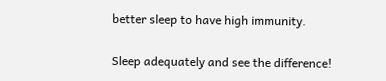better sleep to have high immunity.

Sleep adequately and see the difference!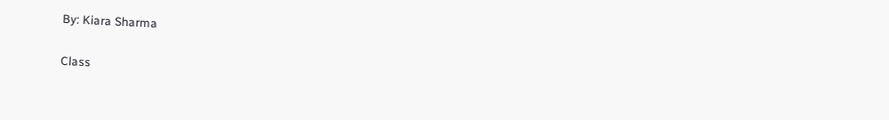By: Kiara Sharma

Class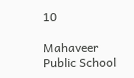10

Mahaveer Public School